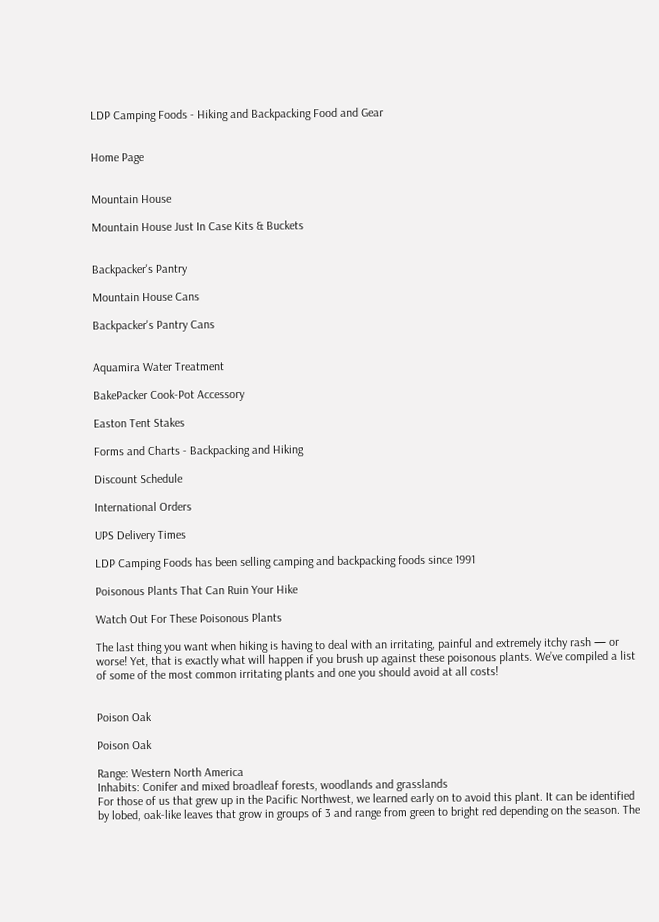LDP Camping Foods - Hiking and Backpacking Food and Gear


Home Page


Mountain House

Mountain House Just In Case Kits & Buckets


Backpacker's Pantry

Mountain House Cans

Backpacker's Pantry Cans


Aquamira Water Treatment

BakePacker Cook-Pot Accessory

Easton Tent Stakes

Forms and Charts - Backpacking and Hiking

Discount Schedule

International Orders

UPS Delivery Times

LDP Camping Foods has been selling camping and backpacking foods since 1991

Poisonous Plants That Can Ruin Your Hike

Watch Out For These Poisonous Plants

The last thing you want when hiking is having to deal with an irritating, painful and extremely itchy rash — or worse! Yet, that is exactly what will happen if you brush up against these poisonous plants. We’ve compiled a list of some of the most common irritating plants and one you should avoid at all costs!


Poison Oak

Poison Oak

Range: Western North America
Inhabits: Conifer and mixed broadleaf forests, woodlands and grasslands
For those of us that grew up in the Pacific Northwest, we learned early on to avoid this plant. It can be identified by lobed, oak-like leaves that grow in groups of 3 and range from green to bright red depending on the season. The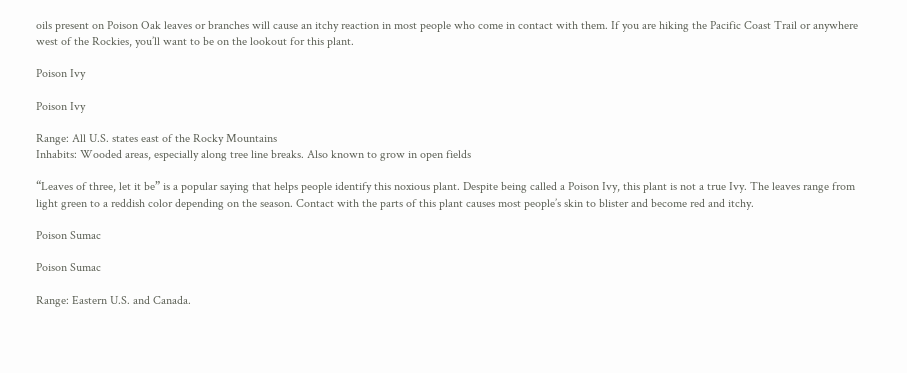oils present on Poison Oak leaves or branches will cause an itchy reaction in most people who come in contact with them. If you are hiking the Pacific Coast Trail or anywhere west of the Rockies, you’ll want to be on the lookout for this plant.

Poison Ivy

Poison Ivy

Range: All U.S. states east of the Rocky Mountains
Inhabits: Wooded areas, especially along tree line breaks. Also known to grow in open fields

“Leaves of three, let it be” is a popular saying that helps people identify this noxious plant. Despite being called a Poison Ivy, this plant is not a true Ivy. The leaves range from light green to a reddish color depending on the season. Contact with the parts of this plant causes most people’s skin to blister and become red and itchy.

Poison Sumac

Poison Sumac

Range: Eastern U.S. and Canada.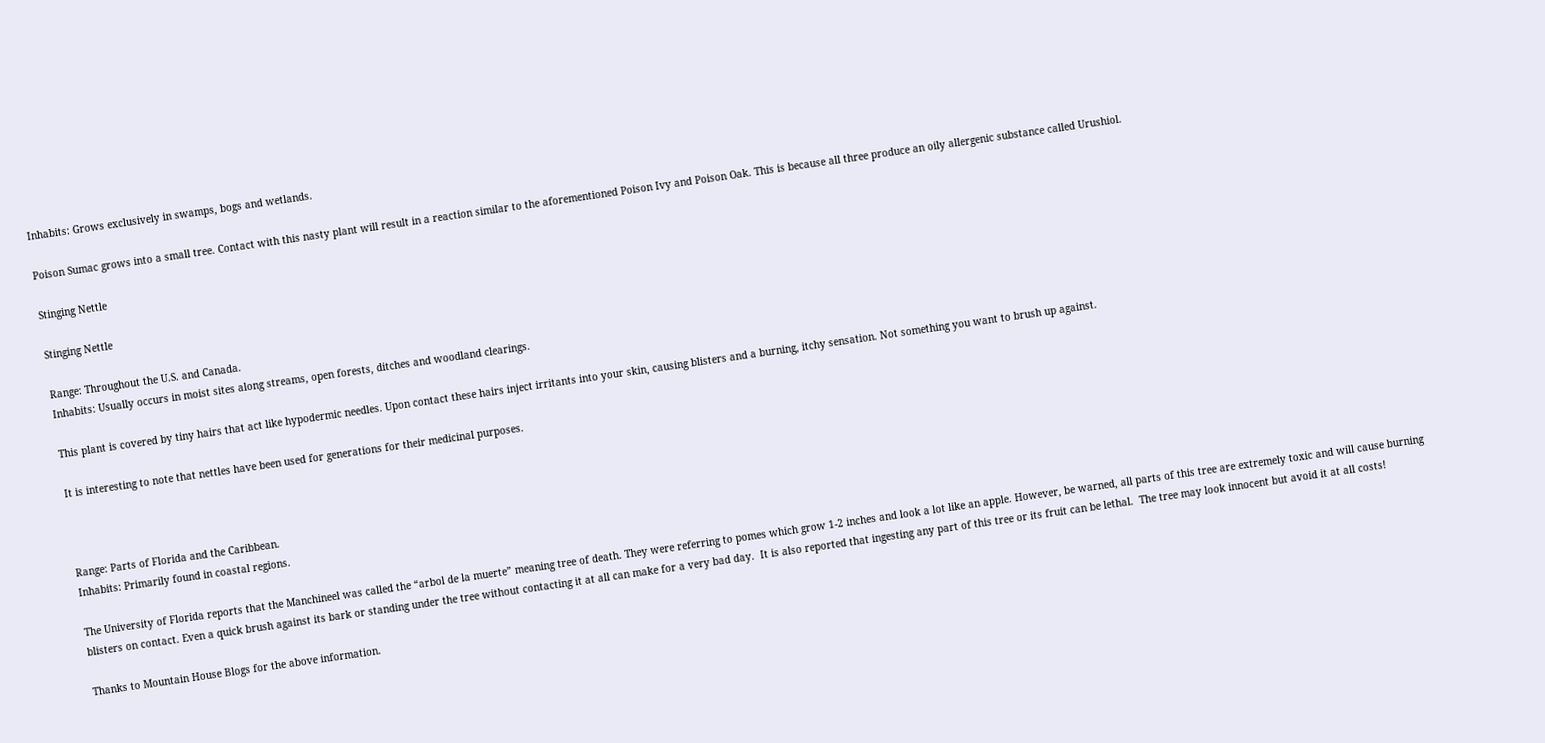Inhabits: Grows exclusively in swamps, bogs and wetlands.

Poison Sumac grows into a small tree. Contact with this nasty plant will result in a reaction similar to the aforementioned Poison Ivy and Poison Oak. This is because all three produce an oily allergenic substance called Urushiol.

Stinging Nettle

Stinging Nettle

Range: Throughout the U.S. and Canada.
Inhabits: Usually occurs in moist sites along streams, open forests, ditches and woodland clearings.

This plant is covered by tiny hairs that act like hypodermic needles. Upon contact these hairs inject irritants into your skin, causing blisters and a burning, itchy sensation. Not something you want to brush up against.

It is interesting to note that nettles have been used for generations for their medicinal purposes.



Range: Parts of Florida and the Caribbean.
Inhabits: Primarily found in coastal regions.

The University of Florida reports that the Manchineel was called the “arbol de la muerte” meaning tree of death. They were referring to pomes which grow 1-2 inches and look a lot like an apple. However, be warned, all parts of this tree are extremely toxic and will cause burning blisters on contact. Even a quick brush against its bark or standing under the tree without contacting it at all can make for a very bad day.  It is also reported that ingesting any part of this tree or its fruit can be lethal.  The tree may look innocent but avoid it at all costs!

Thanks to Mountain House Blogs for the above information.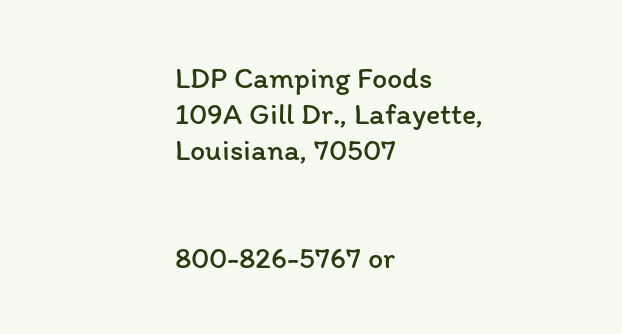LDP Camping Foods
109A Gill Dr., Lafayette, Louisiana, 70507


800-826-5767 or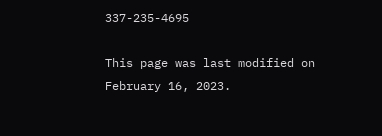337-235-4695

This page was last modified on February 16, 2023.